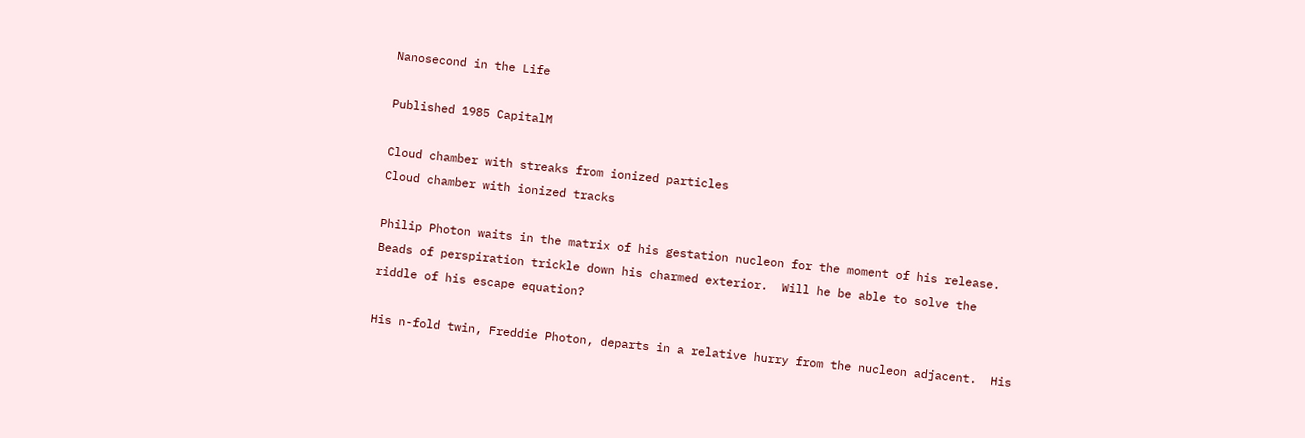Nanosecond in the Life

Published 1985 CapitalM

Cloud chamber with streaks from ionized particles
Cloud chamber with ionized tracks

Philip Photon waits in the matrix of his gestation nucleon for the moment of his release.  Beads of perspiration trickle down his charmed exterior.  Will he be able to solve the riddle of his escape equation?

His n-fold twin, Freddie Photon, departs in a relative hurry from the nucleon adjacent.  His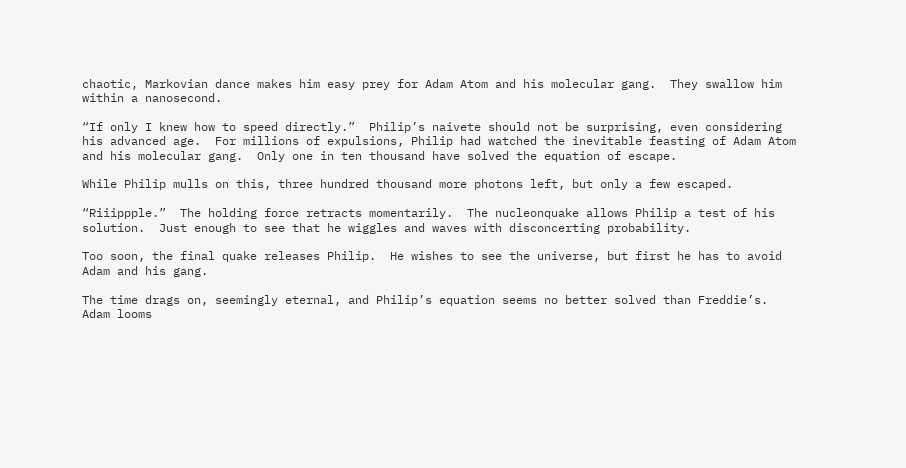chaotic, Markovian dance makes him easy prey for Adam Atom and his molecular gang.  They swallow him within a nanosecond.

“If only I knew how to speed directly.”  Philip’s naivete should not be surprising, even considering his advanced age.  For millions of expulsions, Philip had watched the inevitable feasting of Adam Atom and his molecular gang.  Only one in ten thousand have solved the equation of escape.

While Philip mulls on this, three hundred thousand more photons left, but only a few escaped.

“Riiippple.”  The holding force retracts momentarily.  The nucleonquake allows Philip a test of his solution.  Just enough to see that he wiggles and waves with disconcerting probability.

Too soon, the final quake releases Philip.  He wishes to see the universe, but first he has to avoid Adam and his gang.

The time drags on, seemingly eternal, and Philip’s equation seems no better solved than Freddie’s.  Adam looms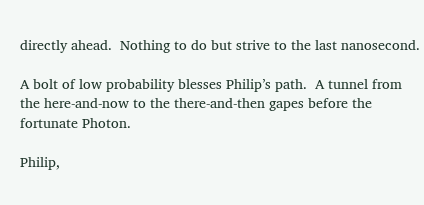directly ahead.  Nothing to do but strive to the last nanosecond.

A bolt of low probability blesses Philip’s path.  A tunnel from the here-and-now to the there-and-then gapes before the fortunate Photon.

Philip,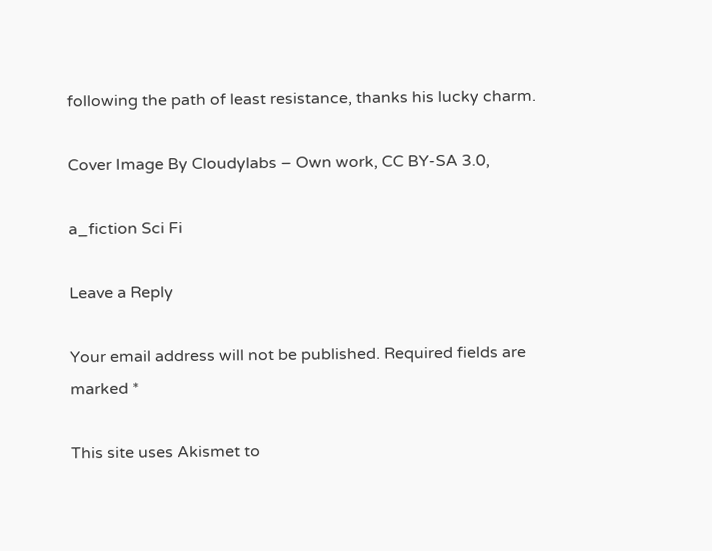following the path of least resistance, thanks his lucky charm.

Cover Image By Cloudylabs – Own work, CC BY-SA 3.0,

a_fiction Sci Fi

Leave a Reply

Your email address will not be published. Required fields are marked *

This site uses Akismet to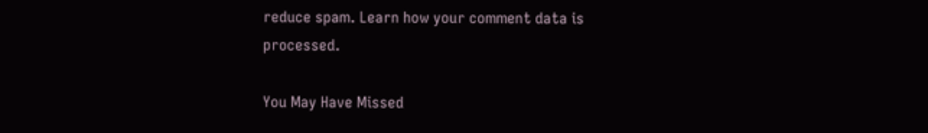reduce spam. Learn how your comment data is processed.

You May Have Missed